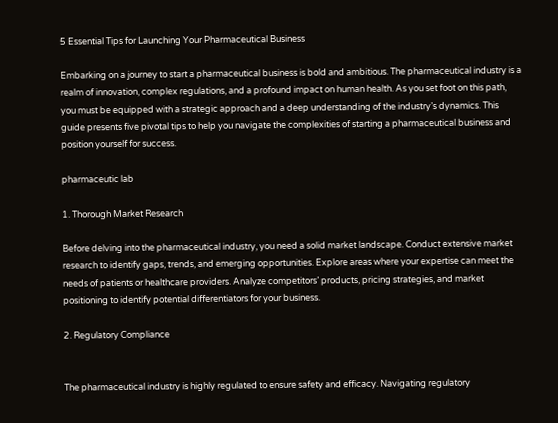5 Essential Tips for Launching Your Pharmaceutical Business

Embarking on a journey to start a pharmaceutical business is bold and ambitious. The pharmaceutical industry is a realm of innovation, complex regulations, and a profound impact on human health. As you set foot on this path, you must be equipped with a strategic approach and a deep understanding of the industry’s dynamics. This guide presents five pivotal tips to help you navigate the complexities of starting a pharmaceutical business and position yourself for success.

pharmaceutic lab

1. Thorough Market Research

Before delving into the pharmaceutical industry, you need a solid market landscape. Conduct extensive market research to identify gaps, trends, and emerging opportunities. Explore areas where your expertise can meet the needs of patients or healthcare providers. Analyze competitors’ products, pricing strategies, and market positioning to identify potential differentiators for your business.

2. Regulatory Compliance


The pharmaceutical industry is highly regulated to ensure safety and efficacy. Navigating regulatory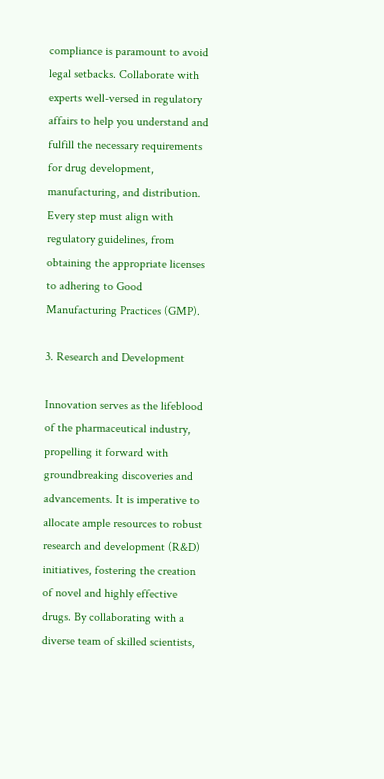compliance is paramount to avoid legal setbacks. Collaborate with experts well-versed in regulatory affairs to help you understand and fulfill the necessary requirements for drug development, manufacturing, and distribution. Every step must align with regulatory guidelines, from obtaining the appropriate licenses to adhering to Good Manufacturing Practices (GMP).

3. Research and Development

Innovation serves as the lifeblood of the pharmaceutical industry, propelling it forward with groundbreaking discoveries and advancements. It is imperative to allocate ample resources to robust research and development (R&D) initiatives, fostering the creation of novel and highly effective drugs. By collaborating with a diverse team of skilled scientists,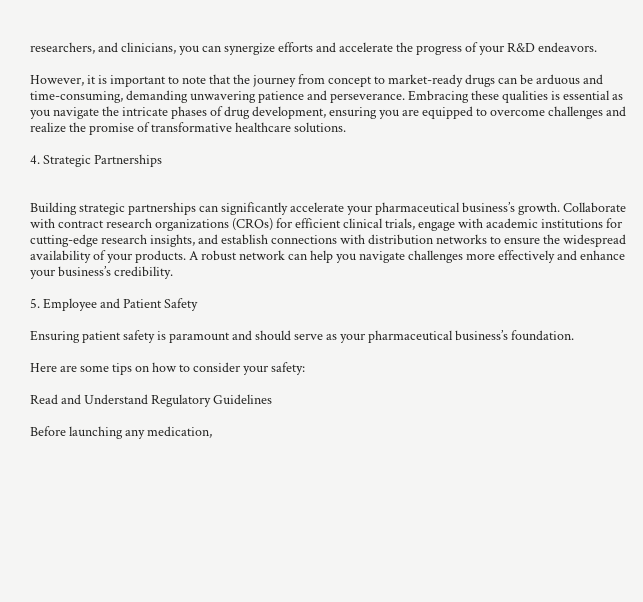researchers, and clinicians, you can synergize efforts and accelerate the progress of your R&D endeavors.

However, it is important to note that the journey from concept to market-ready drugs can be arduous and time-consuming, demanding unwavering patience and perseverance. Embracing these qualities is essential as you navigate the intricate phases of drug development, ensuring you are equipped to overcome challenges and realize the promise of transformative healthcare solutions.

4. Strategic Partnerships


Building strategic partnerships can significantly accelerate your pharmaceutical business’s growth. Collaborate with contract research organizations (CROs) for efficient clinical trials, engage with academic institutions for cutting-edge research insights, and establish connections with distribution networks to ensure the widespread availability of your products. A robust network can help you navigate challenges more effectively and enhance your business’s credibility.

5. Employee and Patient Safety

Ensuring patient safety is paramount and should serve as your pharmaceutical business’s foundation.

Here are some tips on how to consider your safety:

Read and Understand Regulatory Guidelines

Before launching any medication,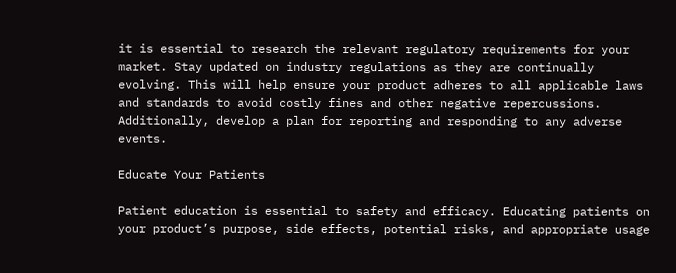it is essential to research the relevant regulatory requirements for your market. Stay updated on industry regulations as they are continually evolving. This will help ensure your product adheres to all applicable laws and standards to avoid costly fines and other negative repercussions. Additionally, develop a plan for reporting and responding to any adverse events.

Educate Your Patients

Patient education is essential to safety and efficacy. Educating patients on your product’s purpose, side effects, potential risks, and appropriate usage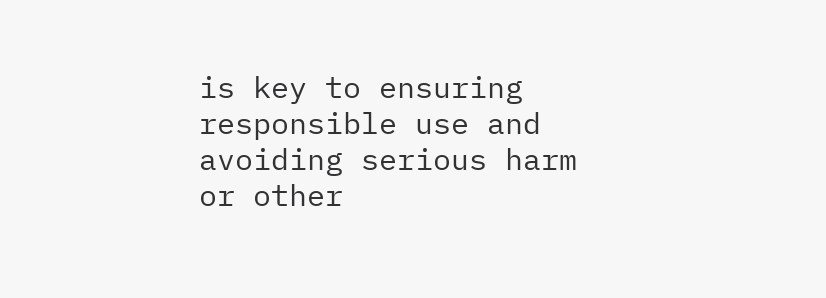is key to ensuring responsible use and avoiding serious harm or other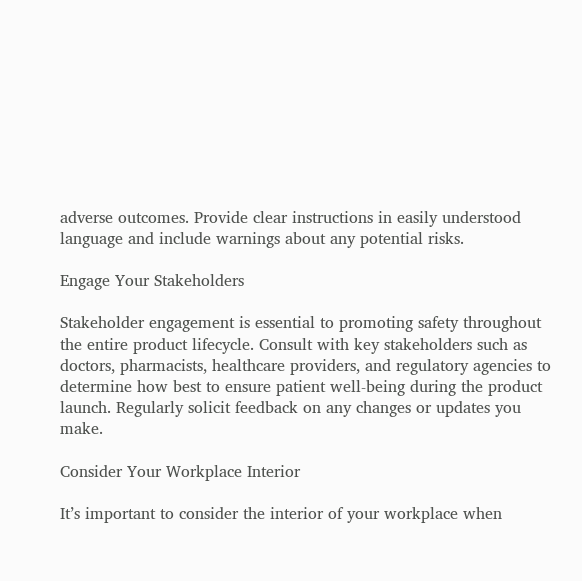adverse outcomes. Provide clear instructions in easily understood language and include warnings about any potential risks.

Engage Your Stakeholders

Stakeholder engagement is essential to promoting safety throughout the entire product lifecycle. Consult with key stakeholders such as doctors, pharmacists, healthcare providers, and regulatory agencies to determine how best to ensure patient well-being during the product launch. Regularly solicit feedback on any changes or updates you make.

Consider Your Workplace Interior

It’s important to consider the interior of your workplace when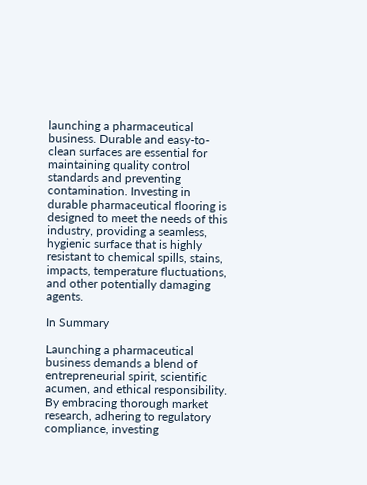launching a pharmaceutical business. Durable and easy-to-clean surfaces are essential for maintaining quality control standards and preventing contamination. Investing in durable pharmaceutical flooring is designed to meet the needs of this industry, providing a seamless, hygienic surface that is highly resistant to chemical spills, stains, impacts, temperature fluctuations, and other potentially damaging agents.

In Summary

Launching a pharmaceutical business demands a blend of entrepreneurial spirit, scientific acumen, and ethical responsibility. By embracing thorough market research, adhering to regulatory compliance, investing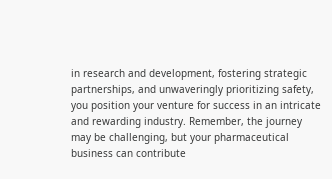in research and development, fostering strategic partnerships, and unwaveringly prioritizing safety, you position your venture for success in an intricate and rewarding industry. Remember, the journey may be challenging, but your pharmaceutical business can contribute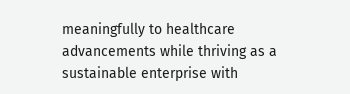meaningfully to healthcare advancements while thriving as a sustainable enterprise with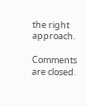the right approach.

Comments are closed.